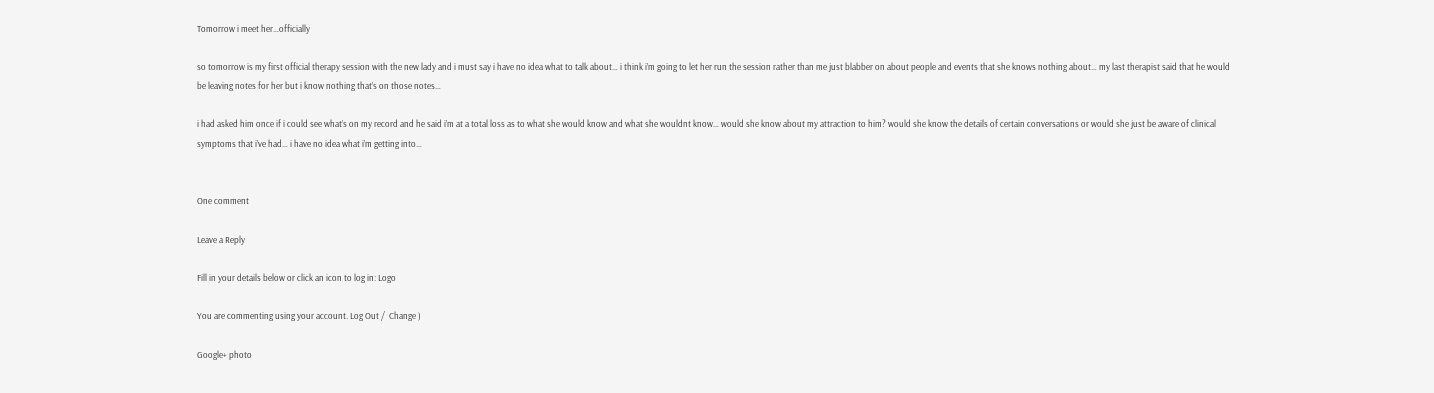Tomorrow i meet her…officially

so tomorrow is my first official therapy session with the new lady and i must say i have no idea what to talk about… i think i’m going to let her run the session rather than me just blabber on about people and events that she knows nothing about… my last therapist said that he would be leaving notes for her but i know nothing that’s on those notes…

i had asked him once if i could see what’s on my record and he said i’m at a total loss as to what she would know and what she wouldnt know… would she know about my attraction to him? would she know the details of certain conversations or would she just be aware of clinical symptoms that i’ve had… i have no idea what i’m getting into…


One comment

Leave a Reply

Fill in your details below or click an icon to log in: Logo

You are commenting using your account. Log Out /  Change )

Google+ photo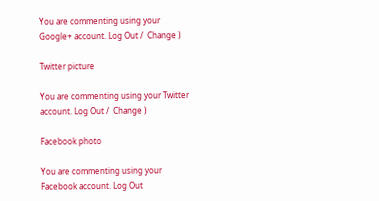You are commenting using your Google+ account. Log Out /  Change )

Twitter picture

You are commenting using your Twitter account. Log Out /  Change )

Facebook photo

You are commenting using your Facebook account. Log Out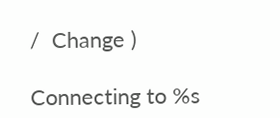/  Change )

Connecting to %s